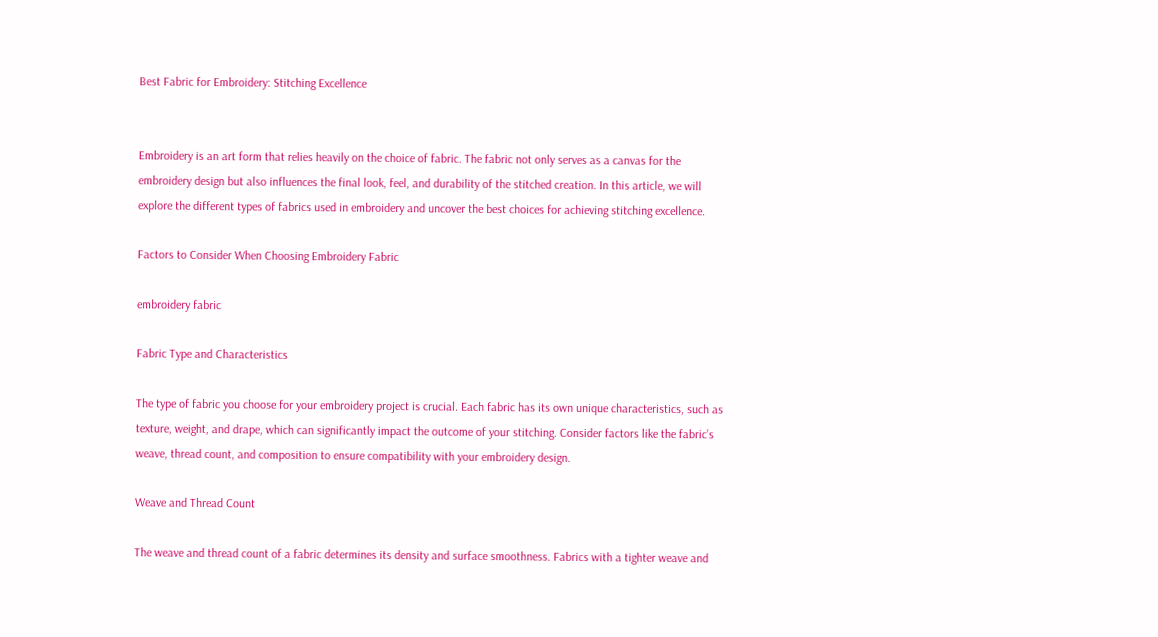Best Fabric for Embroidery: Stitching Excellence


Embroidery is an art form that relies heavily on the choice of fabric. The fabric not only serves as a canvas for the embroidery design but also influences the final look, feel, and durability of the stitched creation. In this article, we will explore the different types of fabrics used in embroidery and uncover the best choices for achieving stitching excellence.

Factors to Consider When Choosing Embroidery Fabric

embroidery fabric

Fabric Type and Characteristics

The type of fabric you choose for your embroidery project is crucial. Each fabric has its own unique characteristics, such as texture, weight, and drape, which can significantly impact the outcome of your stitching. Consider factors like the fabric’s weave, thread count, and composition to ensure compatibility with your embroidery design.

Weave and Thread Count

The weave and thread count of a fabric determines its density and surface smoothness. Fabrics with a tighter weave and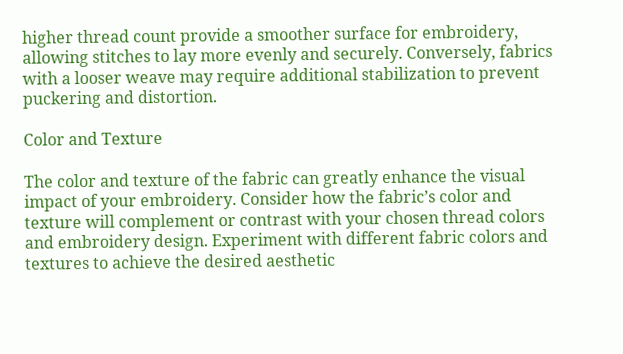higher thread count provide a smoother surface for embroidery, allowing stitches to lay more evenly and securely. Conversely, fabrics with a looser weave may require additional stabilization to prevent puckering and distortion.

Color and Texture

The color and texture of the fabric can greatly enhance the visual impact of your embroidery. Consider how the fabric’s color and texture will complement or contrast with your chosen thread colors and embroidery design. Experiment with different fabric colors and textures to achieve the desired aesthetic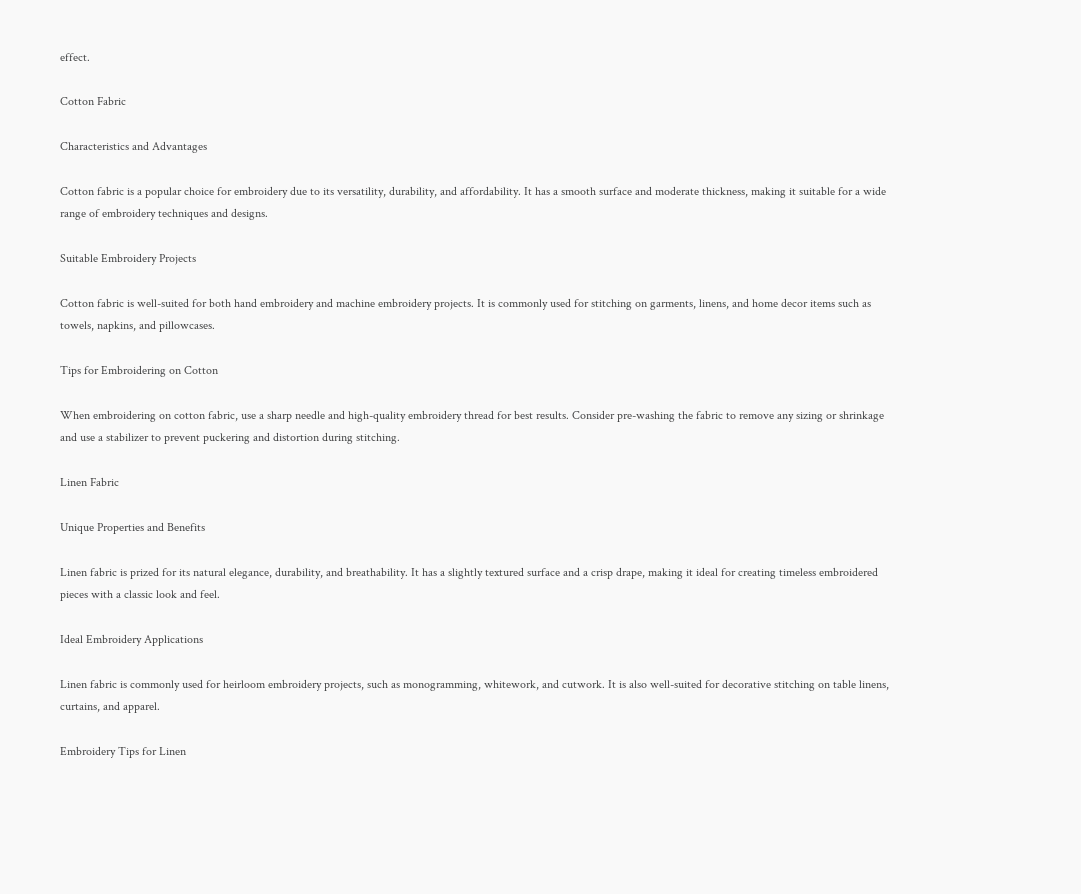effect.

Cotton Fabric

Characteristics and Advantages

Cotton fabric is a popular choice for embroidery due to its versatility, durability, and affordability. It has a smooth surface and moderate thickness, making it suitable for a wide range of embroidery techniques and designs.

Suitable Embroidery Projects

Cotton fabric is well-suited for both hand embroidery and machine embroidery projects. It is commonly used for stitching on garments, linens, and home decor items such as towels, napkins, and pillowcases.

Tips for Embroidering on Cotton

When embroidering on cotton fabric, use a sharp needle and high-quality embroidery thread for best results. Consider pre-washing the fabric to remove any sizing or shrinkage and use a stabilizer to prevent puckering and distortion during stitching.

Linen Fabric

Unique Properties and Benefits

Linen fabric is prized for its natural elegance, durability, and breathability. It has a slightly textured surface and a crisp drape, making it ideal for creating timeless embroidered pieces with a classic look and feel.

Ideal Embroidery Applications

Linen fabric is commonly used for heirloom embroidery projects, such as monogramming, whitework, and cutwork. It is also well-suited for decorative stitching on table linens, curtains, and apparel.

Embroidery Tips for Linen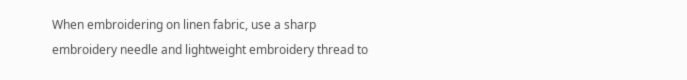When embroidering on linen fabric, use a sharp embroidery needle and lightweight embroidery thread to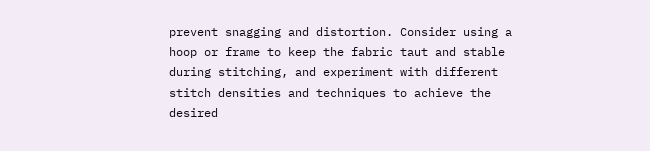prevent snagging and distortion. Consider using a hoop or frame to keep the fabric taut and stable during stitching, and experiment with different stitch densities and techniques to achieve the desired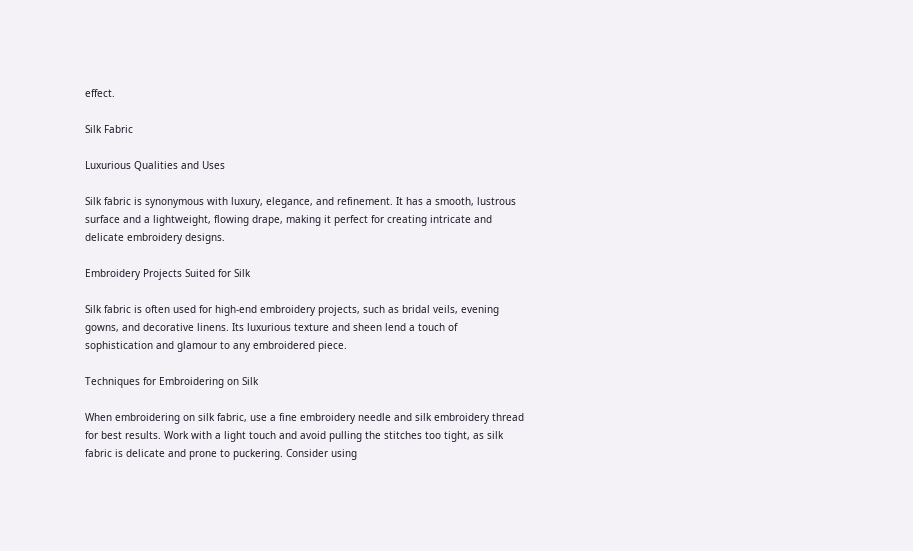effect.

Silk Fabric

Luxurious Qualities and Uses

Silk fabric is synonymous with luxury, elegance, and refinement. It has a smooth, lustrous surface and a lightweight, flowing drape, making it perfect for creating intricate and delicate embroidery designs.

Embroidery Projects Suited for Silk

Silk fabric is often used for high-end embroidery projects, such as bridal veils, evening gowns, and decorative linens. Its luxurious texture and sheen lend a touch of sophistication and glamour to any embroidered piece.

Techniques for Embroidering on Silk

When embroidering on silk fabric, use a fine embroidery needle and silk embroidery thread for best results. Work with a light touch and avoid pulling the stitches too tight, as silk fabric is delicate and prone to puckering. Consider using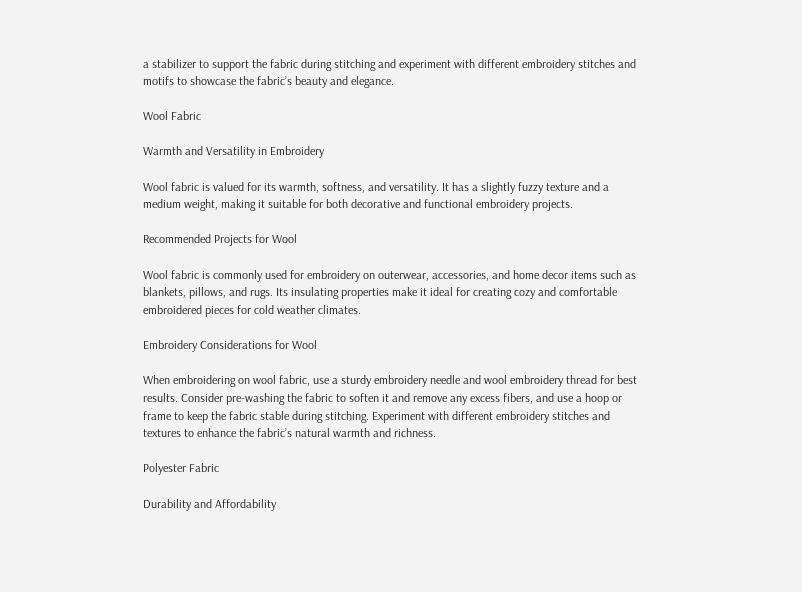a stabilizer to support the fabric during stitching and experiment with different embroidery stitches and motifs to showcase the fabric’s beauty and elegance.

Wool Fabric

Warmth and Versatility in Embroidery

Wool fabric is valued for its warmth, softness, and versatility. It has a slightly fuzzy texture and a medium weight, making it suitable for both decorative and functional embroidery projects.

Recommended Projects for Wool

Wool fabric is commonly used for embroidery on outerwear, accessories, and home decor items such as blankets, pillows, and rugs. Its insulating properties make it ideal for creating cozy and comfortable embroidered pieces for cold weather climates.

Embroidery Considerations for Wool

When embroidering on wool fabric, use a sturdy embroidery needle and wool embroidery thread for best results. Consider pre-washing the fabric to soften it and remove any excess fibers, and use a hoop or frame to keep the fabric stable during stitching. Experiment with different embroidery stitches and textures to enhance the fabric’s natural warmth and richness.

Polyester Fabric

Durability and Affordability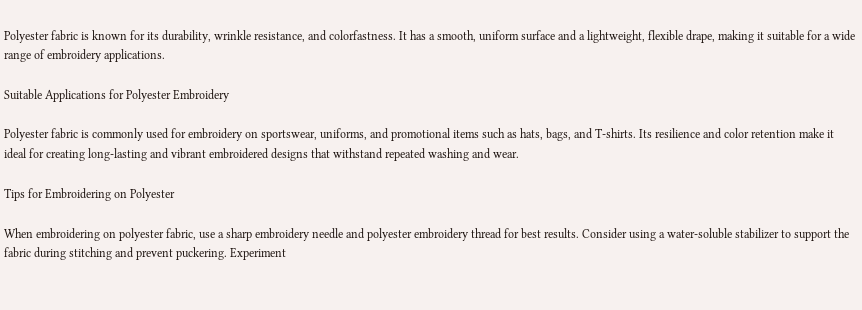Polyester fabric is known for its durability, wrinkle resistance, and colorfastness. It has a smooth, uniform surface and a lightweight, flexible drape, making it suitable for a wide range of embroidery applications.

Suitable Applications for Polyester Embroidery

Polyester fabric is commonly used for embroidery on sportswear, uniforms, and promotional items such as hats, bags, and T-shirts. Its resilience and color retention make it ideal for creating long-lasting and vibrant embroidered designs that withstand repeated washing and wear.

Tips for Embroidering on Polyester

When embroidering on polyester fabric, use a sharp embroidery needle and polyester embroidery thread for best results. Consider using a water-soluble stabilizer to support the fabric during stitching and prevent puckering. Experiment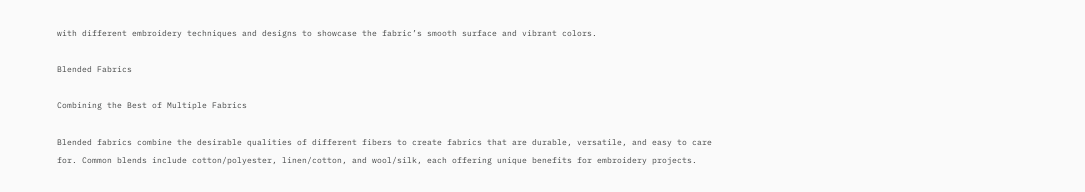with different embroidery techniques and designs to showcase the fabric’s smooth surface and vibrant colors.

Blended Fabrics

Combining the Best of Multiple Fabrics

Blended fabrics combine the desirable qualities of different fibers to create fabrics that are durable, versatile, and easy to care for. Common blends include cotton/polyester, linen/cotton, and wool/silk, each offering unique benefits for embroidery projects.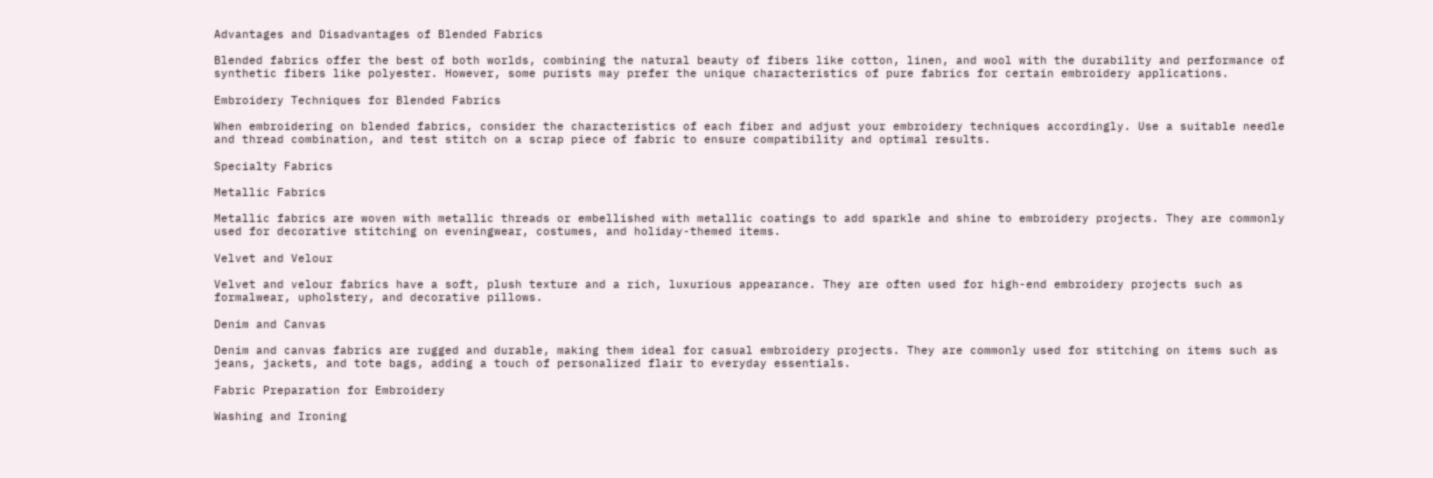Advantages and Disadvantages of Blended Fabrics

Blended fabrics offer the best of both worlds, combining the natural beauty of fibers like cotton, linen, and wool with the durability and performance of synthetic fibers like polyester. However, some purists may prefer the unique characteristics of pure fabrics for certain embroidery applications.

Embroidery Techniques for Blended Fabrics

When embroidering on blended fabrics, consider the characteristics of each fiber and adjust your embroidery techniques accordingly. Use a suitable needle and thread combination, and test stitch on a scrap piece of fabric to ensure compatibility and optimal results.

Specialty Fabrics

Metallic Fabrics

Metallic fabrics are woven with metallic threads or embellished with metallic coatings to add sparkle and shine to embroidery projects. They are commonly used for decorative stitching on eveningwear, costumes, and holiday-themed items.

Velvet and Velour

Velvet and velour fabrics have a soft, plush texture and a rich, luxurious appearance. They are often used for high-end embroidery projects such as formalwear, upholstery, and decorative pillows.

Denim and Canvas

Denim and canvas fabrics are rugged and durable, making them ideal for casual embroidery projects. They are commonly used for stitching on items such as jeans, jackets, and tote bags, adding a touch of personalized flair to everyday essentials.

Fabric Preparation for Embroidery

Washing and Ironing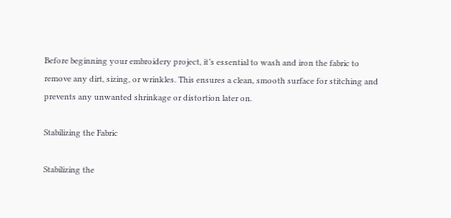Before beginning your embroidery project, it’s essential to wash and iron the fabric to remove any dirt, sizing, or wrinkles. This ensures a clean, smooth surface for stitching and prevents any unwanted shrinkage or distortion later on.

Stabilizing the Fabric

Stabilizing the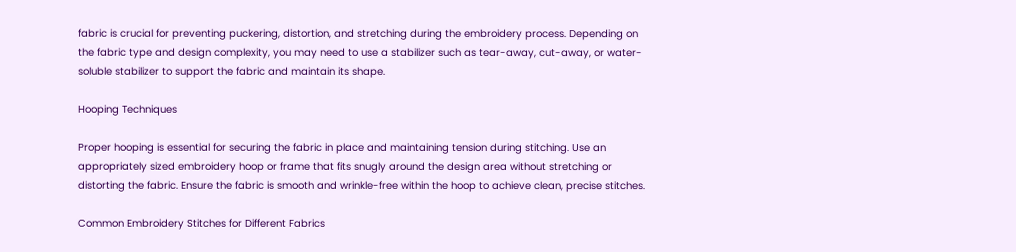fabric is crucial for preventing puckering, distortion, and stretching during the embroidery process. Depending on the fabric type and design complexity, you may need to use a stabilizer such as tear-away, cut-away, or water-soluble stabilizer to support the fabric and maintain its shape.

Hooping Techniques

Proper hooping is essential for securing the fabric in place and maintaining tension during stitching. Use an appropriately sized embroidery hoop or frame that fits snugly around the design area without stretching or distorting the fabric. Ensure the fabric is smooth and wrinkle-free within the hoop to achieve clean, precise stitches.

Common Embroidery Stitches for Different Fabrics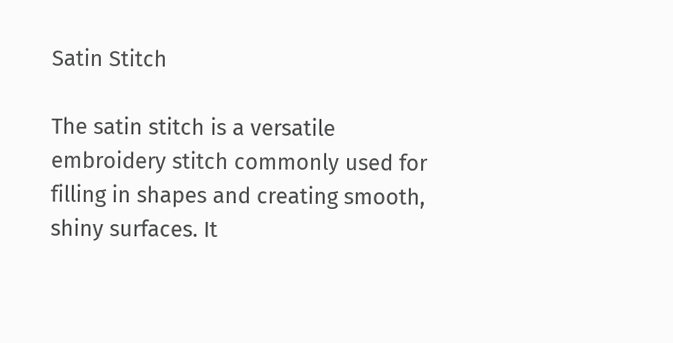Satin Stitch

The satin stitch is a versatile embroidery stitch commonly used for filling in shapes and creating smooth, shiny surfaces. It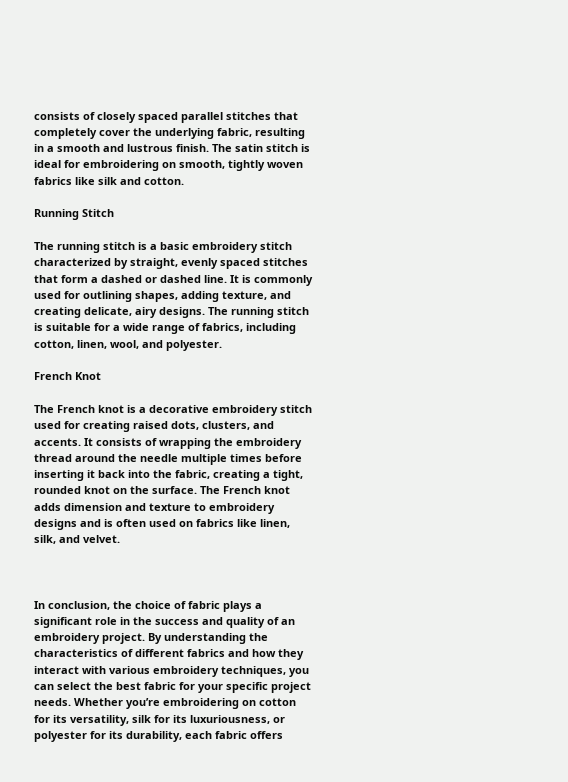consists of closely spaced parallel stitches that completely cover the underlying fabric, resulting in a smooth and lustrous finish. The satin stitch is ideal for embroidering on smooth, tightly woven fabrics like silk and cotton.

Running Stitch

The running stitch is a basic embroidery stitch characterized by straight, evenly spaced stitches that form a dashed or dashed line. It is commonly used for outlining shapes, adding texture, and creating delicate, airy designs. The running stitch is suitable for a wide range of fabrics, including cotton, linen, wool, and polyester.

French Knot

The French knot is a decorative embroidery stitch used for creating raised dots, clusters, and accents. It consists of wrapping the embroidery thread around the needle multiple times before inserting it back into the fabric, creating a tight, rounded knot on the surface. The French knot adds dimension and texture to embroidery designs and is often used on fabrics like linen, silk, and velvet.



In conclusion, the choice of fabric plays a significant role in the success and quality of an embroidery project. By understanding the characteristics of different fabrics and how they interact with various embroidery techniques, you can select the best fabric for your specific project needs. Whether you’re embroidering on cotton for its versatility, silk for its luxuriousness, or polyester for its durability, each fabric offers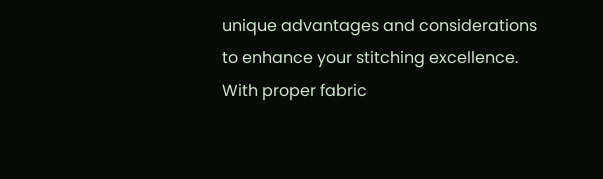unique advantages and considerations to enhance your stitching excellence. With proper fabric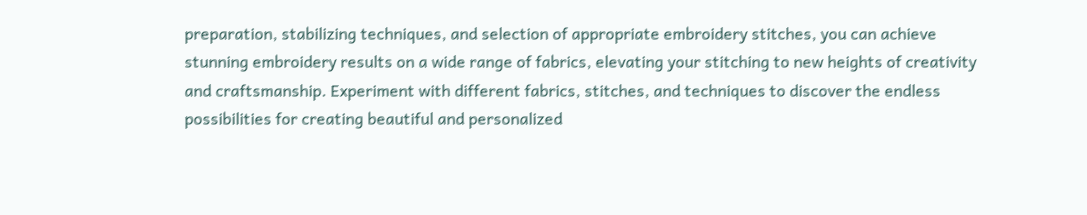preparation, stabilizing techniques, and selection of appropriate embroidery stitches, you can achieve stunning embroidery results on a wide range of fabrics, elevating your stitching to new heights of creativity and craftsmanship. Experiment with different fabrics, stitches, and techniques to discover the endless possibilities for creating beautiful and personalized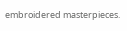embroidered masterpieces.